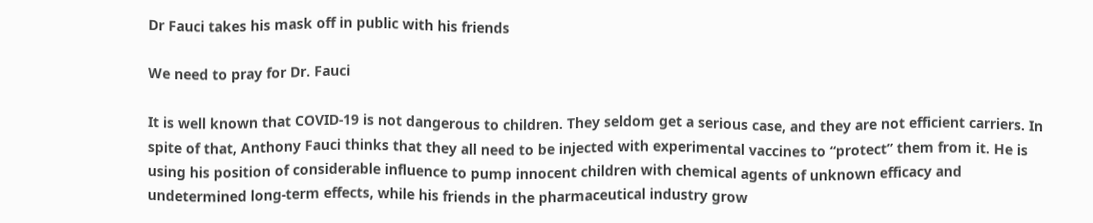Dr Fauci takes his mask off in public with his friends

We need to pray for Dr. Fauci

It is well known that COVID-19 is not dangerous to children. They seldom get a serious case, and they are not efficient carriers. In spite of that, Anthony Fauci thinks that they all need to be injected with experimental vaccines to “protect” them from it. He is using his position of considerable influence to pump innocent children with chemical agents of unknown efficacy and undetermined long-term effects, while his friends in the pharmaceutical industry grow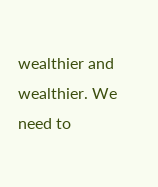wealthier and wealthier. We need to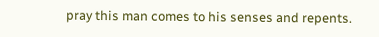pray this man comes to his senses and repents.